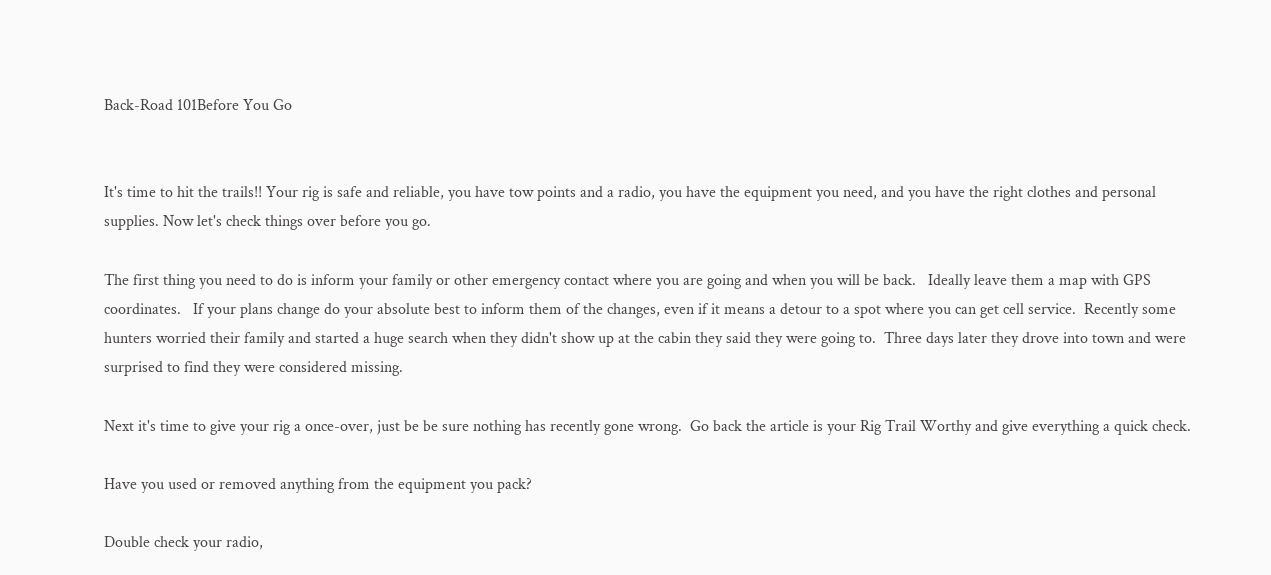Back-Road 101Before You Go


It's time to hit the trails!! Your rig is safe and reliable, you have tow points and a radio, you have the equipment you need, and you have the right clothes and personal supplies. Now let's check things over before you go.

The first thing you need to do is inform your family or other emergency contact where you are going and when you will be back.   Ideally leave them a map with GPS coordinates.   If your plans change do your absolute best to inform them of the changes, even if it means a detour to a spot where you can get cell service.  Recently some hunters worried their family and started a huge search when they didn't show up at the cabin they said they were going to.  Three days later they drove into town and were surprised to find they were considered missing.

Next it's time to give your rig a once-over, just be be sure nothing has recently gone wrong.  Go back the article is your Rig Trail Worthy and give everything a quick check.

Have you used or removed anything from the equipment you pack?

Double check your radio,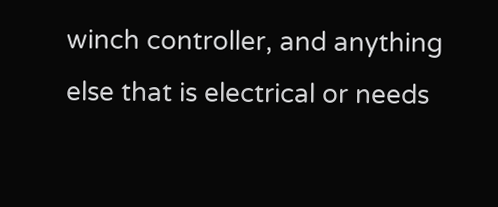winch controller, and anything else that is electrical or needs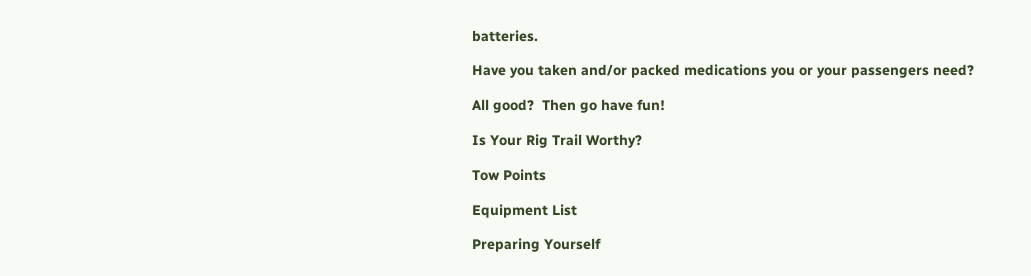batteries.

Have you taken and/or packed medications you or your passengers need?

All good?  Then go have fun!

Is Your Rig Trail Worthy?

Tow Points

Equipment List

Preparing Yourself